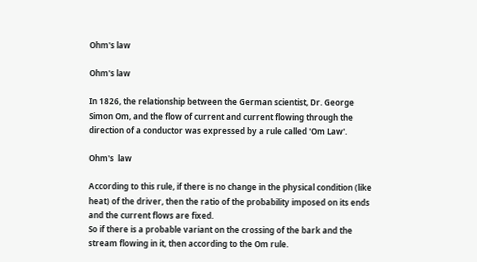Ohm's law

Ohm's law

In 1826, the relationship between the German scientist, Dr. George Simon Om, and the flow of current and current flowing through the direction of a conductor was expressed by a rule called 'Om Law'.

Ohm's  law

According to this rule, if there is no change in the physical condition (like heat) of the driver, then the ratio of the probability imposed on its ends and the current flows are fixed.
So if there is a probable variant on the crossing of the bark and the stream flowing in it, then according to the Om rule.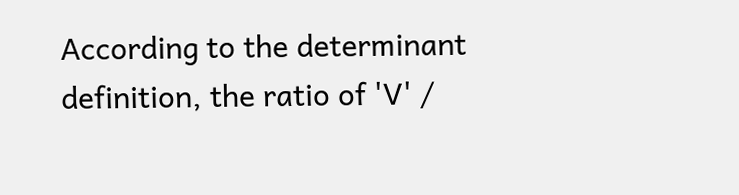According to the determinant definition, the ratio of 'V' /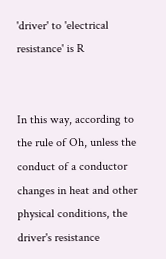'driver' to 'electrical resistance' is R


In this way, according to the rule of Oh, unless the conduct of a conductor changes in heat and other physical conditions, the driver's resistance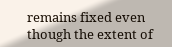remains fixed even though the extent of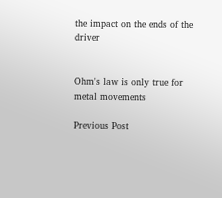the impact on the ends of the driver


Ohm's law is only true for metal movements

Previous Post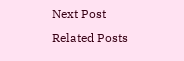Next Post
Related Posts